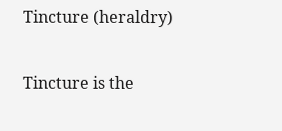Tincture (heraldry)

Tincture is the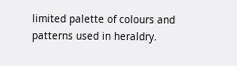limited palette of colours and patterns used in heraldry.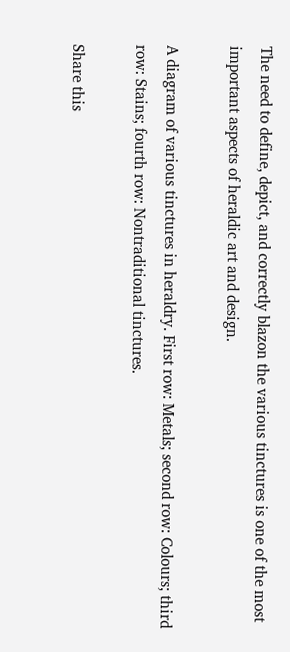The need to define, depict, and correctly blazon the various tinctures is one of the most important aspects of heraldic art and design.

A diagram of various tinctures in heraldry. First row: Metals; second row: Colours; third row: Stains; fourth row: Nontraditional tinctures.

Share this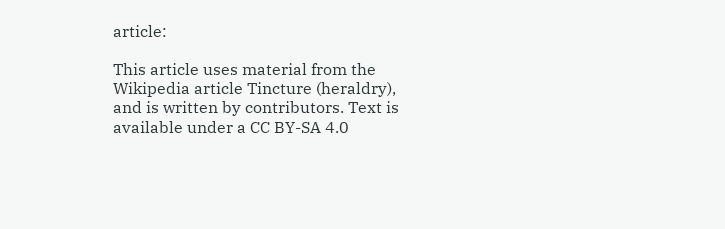article:

This article uses material from the Wikipedia article Tincture (heraldry), and is written by contributors. Text is available under a CC BY-SA 4.0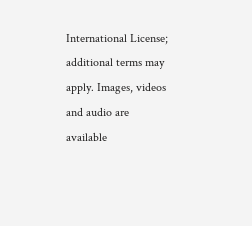International License; additional terms may apply. Images, videos and audio are available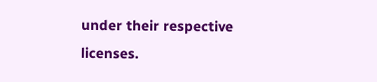under their respective licenses.